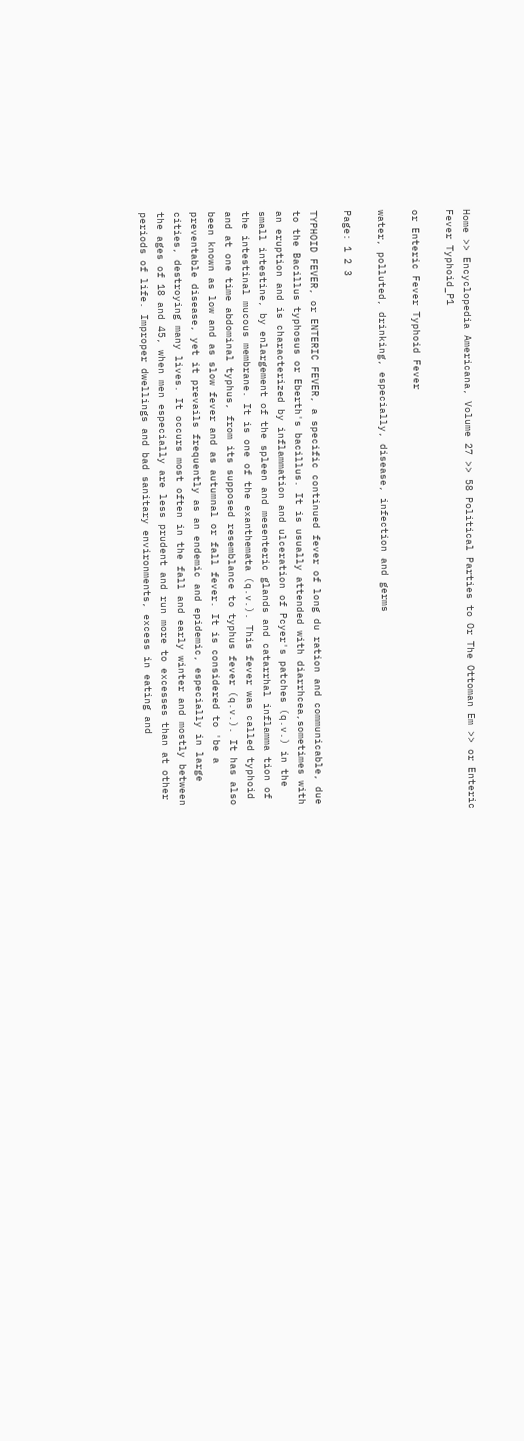Home >> Encyclopedia Americana, Volume 27 >> 58 Political Parties to Or The Ottoman Em >> or Enteric Fever Typhoid_P1

or Enteric Fever Typhoid Fever

water, polluted, drinking, especially, disease, infection and germs

Page: 1 2 3

TYPHOID FEVER, or ENTERIC FEVER, a specific continued fever of long du ration and communicable, due to the Bacillus typhosus or Eberth's bacillus. It is usually attended with diarrhcea,sometimes with an eruption and is characterized by inflammation and ulceration of Pcyer's patches (q.v.) in the small intestine, by enlargement of the spleen and mesenteric glands and catarrhal inflamma tion of the intestinal mucous membrane. It is one of the exanthemata (q.v.). This fever was called typhoid and at one time abdominal typhus, from its supposed resemblance to typhus fever (q.v.). It has also been known as low and as slow fever and as autumnal or fall fever. It is considered to 'be a preventable disease, yet it prevails frequently as an endemic and epidemic, especially in large cities, destroying many lives. It occurs most often in the fall and early winter and mostly between the ages of 18 and 45, when men especially are less prudent and run more to excesses than at other periods of life. Improper dwellings and bad sanitary environments, excess in eating and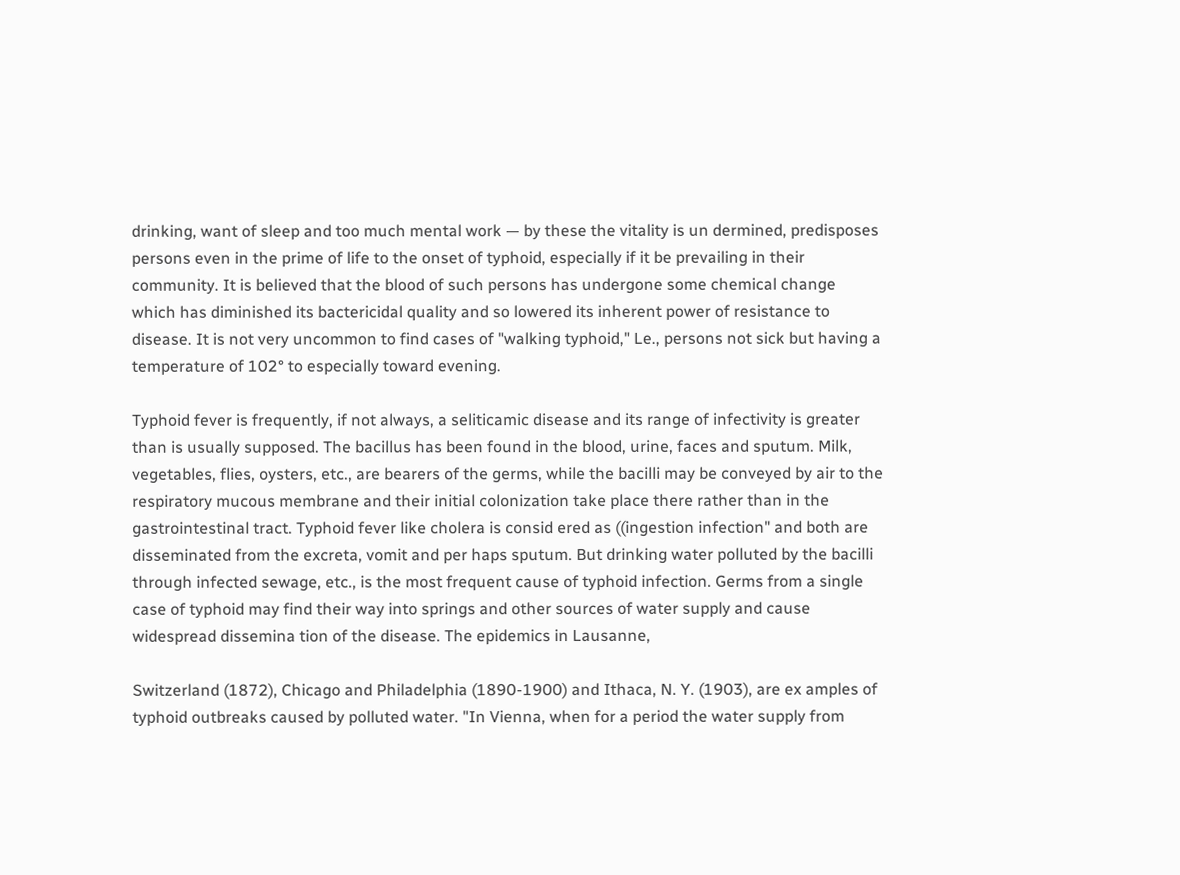drinking, want of sleep and too much mental work — by these the vitality is un dermined, predisposes persons even in the prime of life to the onset of typhoid, especially if it be prevailing in their community. It is believed that the blood of such persons has undergone some chemical change which has diminished its bactericidal quality and so lowered its inherent power of resistance to disease. It is not very uncommon to find cases of "walking typhoid," Le., persons not sick but having a temperature of 102° to especially toward evening.

Typhoid fever is frequently, if not always, a seliticamic disease and its range of infectivity is greater than is usually supposed. The bacillus has been found in the blood, urine, faces and sputum. Milk, vegetables, flies, oysters, etc., are bearers of the germs, while the bacilli may be conveyed by air to the respiratory mucous membrane and their initial colonization take place there rather than in the gastrointestinal tract. Typhoid fever like cholera is consid ered as ((ingestion infection" and both are disseminated from the excreta, vomit and per haps sputum. But drinking water polluted by the bacilli through infected sewage, etc., is the most frequent cause of typhoid infection. Germs from a single case of typhoid may find their way into springs and other sources of water supply and cause widespread dissemina tion of the disease. The epidemics in Lausanne,

Switzerland (1872), Chicago and Philadelphia (1890-1900) and Ithaca, N. Y. (1903), are ex amples of typhoid outbreaks caused by polluted water. "In Vienna, when for a period the water supply from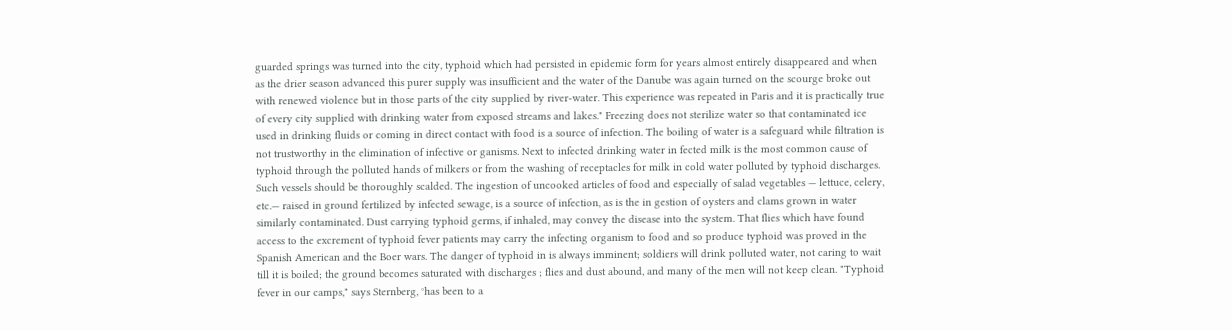guarded springs was turned into the city, typhoid which had persisted in epidemic form for years almost entirely disappeared and when as the drier season advanced this purer supply was insufficient and the water of the Danube was again turned on the scourge broke out with renewed violence but in those parts of the city supplied by river-water. This experience was repeated in Paris and it is practically true of every city supplied with drinking water from exposed streams and lakes." Freezing does not sterilize water so that contaminated ice used in drinking fluids or coming in direct contact with food is a source of infection. The boiling of water is a safeguard while filtration is not trustworthy in the elimination of infective or ganisms. Next to infected drinking water in fected milk is the most common cause of typhoid through the polluted hands of milkers or from the washing of receptacles for milk in cold water polluted by typhoid discharges. Such vessels should be thoroughly scalded. The ingestion of uncooked articles of food and especially of salad vegetables — lettuce, celery, etc.— raised in ground fertilized by infected sewage, is a source of infection, as is the in gestion of oysters and clams grown in water similarly contaminated. Dust carrying typhoid germs, if inhaled, may convey the disease into the system. That flies which have found access to the excrement of typhoid fever patients may carry the infecting organism to food and so produce typhoid was proved in the Spanish American and the Boer wars. The danger of typhoid in is always imminent; soldiers will drink polluted water, not caring to wait till it is boiled; the ground becomes saturated with discharges ; flies and dust abound, and many of the men will not keep clean. "Typhoid fever in our camps," says Sternberg, °has been to a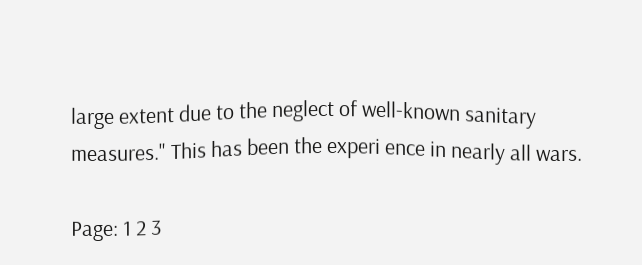large extent due to the neglect of well-known sanitary measures." This has been the experi ence in nearly all wars.

Page: 1 2 3